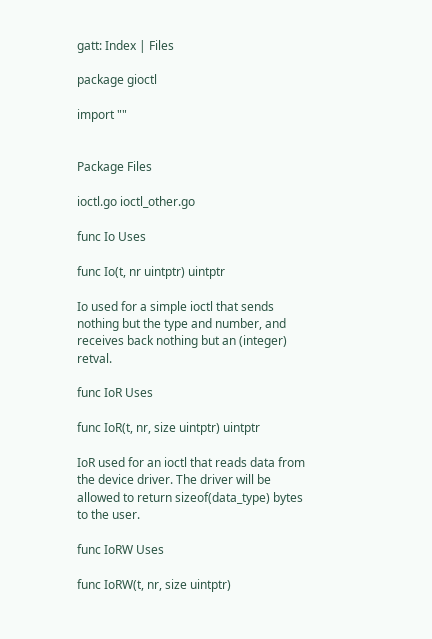gatt: Index | Files

package gioctl

import ""


Package Files

ioctl.go ioctl_other.go

func Io Uses

func Io(t, nr uintptr) uintptr

Io used for a simple ioctl that sends nothing but the type and number, and receives back nothing but an (integer) retval.

func IoR Uses

func IoR(t, nr, size uintptr) uintptr

IoR used for an ioctl that reads data from the device driver. The driver will be allowed to return sizeof(data_type) bytes to the user.

func IoRW Uses

func IoRW(t, nr, size uintptr)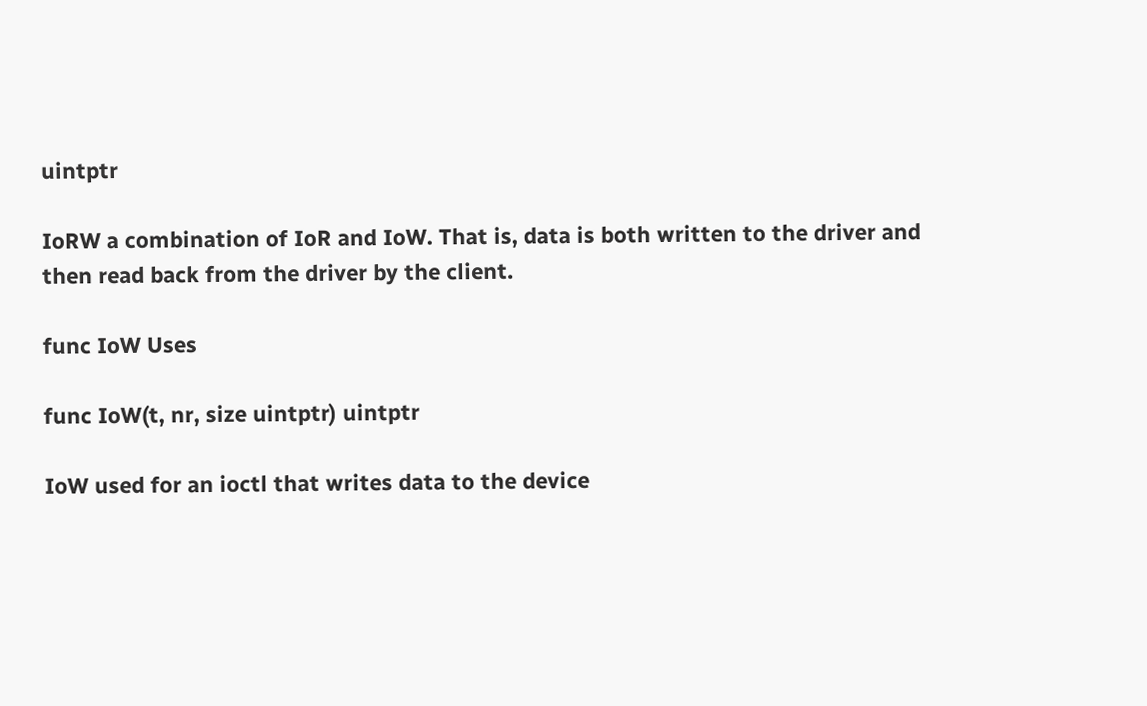uintptr

IoRW a combination of IoR and IoW. That is, data is both written to the driver and then read back from the driver by the client.

func IoW Uses

func IoW(t, nr, size uintptr) uintptr

IoW used for an ioctl that writes data to the device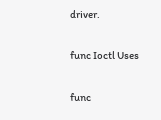driver.

func Ioctl Uses

func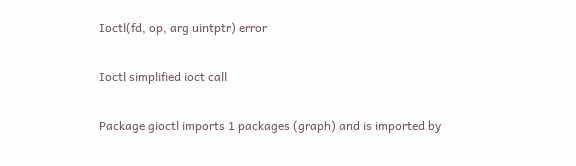Ioctl(fd, op, arg uintptr) error

Ioctl simplified ioct call

Package gioctl imports 1 packages (graph) and is imported by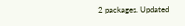2 packages. Updated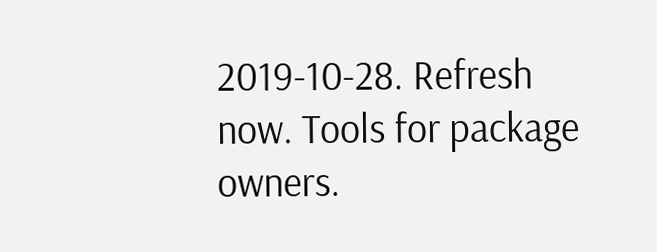2019-10-28. Refresh now. Tools for package owners.